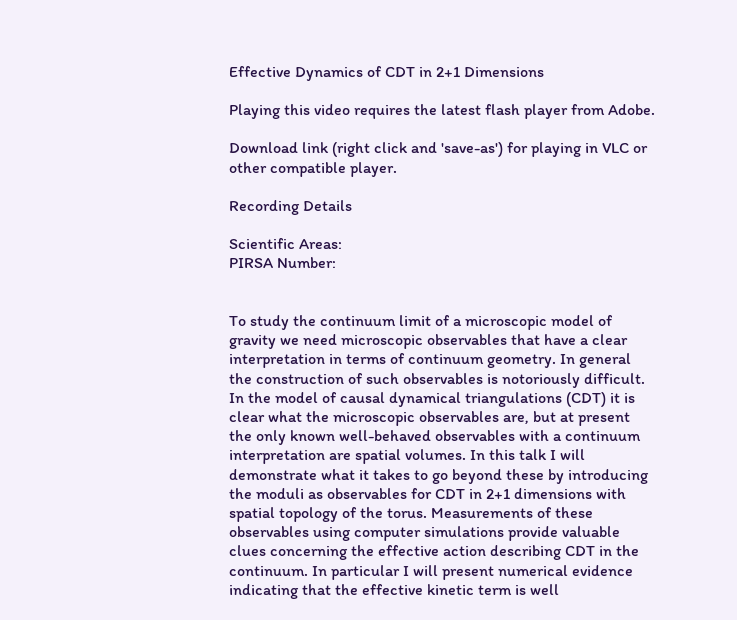Effective Dynamics of CDT in 2+1 Dimensions

Playing this video requires the latest flash player from Adobe.

Download link (right click and 'save-as') for playing in VLC or other compatible player.

Recording Details

Scientific Areas:
PIRSA Number:


To study the continuum limit of a microscopic model of gravity we need microscopic observables that have a clear interpretation in terms of continuum geometry. In general the construction of such observables is notoriously difficult. In the model of causal dynamical triangulations (CDT) it is clear what the microscopic observables are, but at present the only known well-behaved observables with a continuum interpretation are spatial volumes. In this talk I will demonstrate what it takes to go beyond these by introducing the moduli as observables for CDT in 2+1 dimensions with spatial topology of the torus. Measurements of these observables using computer simulations provide valuable clues concerning the effective action describing CDT in the continuum. In particular I will present numerical evidence indicating that the effective kinetic term is well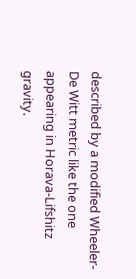described by a modified Wheeler-De Witt metric like the one appearing in Horava-Lifshitz gravity.